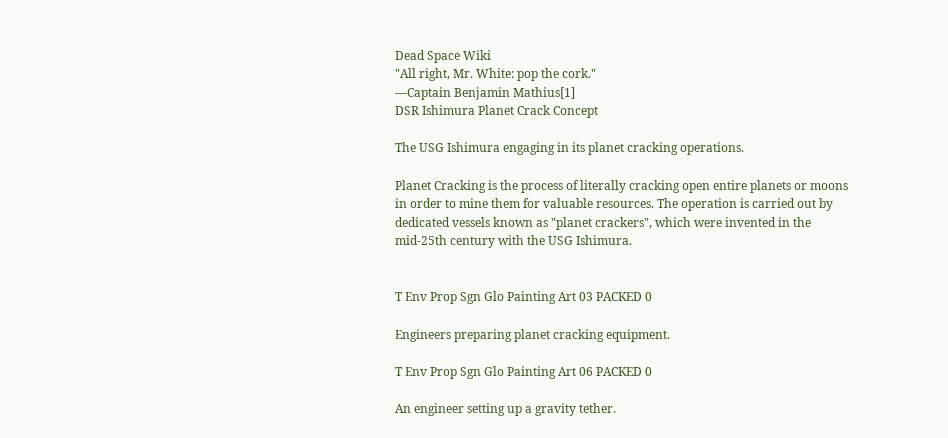Dead Space Wiki
"All right, Mr. White: pop the cork."
—Captain Benjamin Mathius[1]
DSR Ishimura Planet Crack Concept

The USG Ishimura engaging in its planet cracking operations.

Planet Cracking is the process of literally cracking open entire planets or moons in order to mine them for valuable resources. The operation is carried out by dedicated vessels known as "planet crackers", which were invented in the mid-25th century with the USG Ishimura.


T Env Prop Sgn Glo Painting Art 03 PACKED 0

Engineers preparing planet cracking equipment.

T Env Prop Sgn Glo Painting Art 06 PACKED 0

An engineer setting up a gravity tether.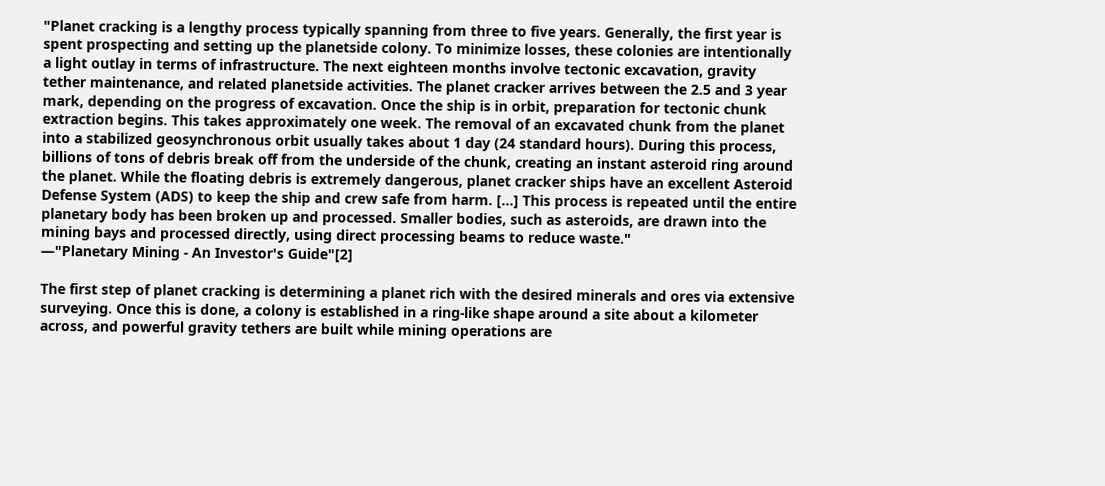"Planet cracking is a lengthy process typically spanning from three to five years. Generally, the first year is spent prospecting and setting up the planetside colony. To minimize losses, these colonies are intentionally a light outlay in terms of infrastructure. The next eighteen months involve tectonic excavation, gravity tether maintenance, and related planetside activities. The planet cracker arrives between the 2.5 and 3 year mark, depending on the progress of excavation. Once the ship is in orbit, preparation for tectonic chunk extraction begins. This takes approximately one week. The removal of an excavated chunk from the planet into a stabilized geosynchronous orbit usually takes about 1 day (24 standard hours). During this process, billions of tons of debris break off from the underside of the chunk, creating an instant asteroid ring around the planet. While the floating debris is extremely dangerous, planet cracker ships have an excellent Asteroid Defense System (ADS) to keep the ship and crew safe from harm. [...] This process is repeated until the entire planetary body has been broken up and processed. Smaller bodies, such as asteroids, are drawn into the mining bays and processed directly, using direct processing beams to reduce waste."
—"Planetary Mining - An Investor's Guide"[2]

The first step of planet cracking is determining a planet rich with the desired minerals and ores via extensive surveying. Once this is done, a colony is established in a ring-like shape around a site about a kilometer across, and powerful gravity tethers are built while mining operations are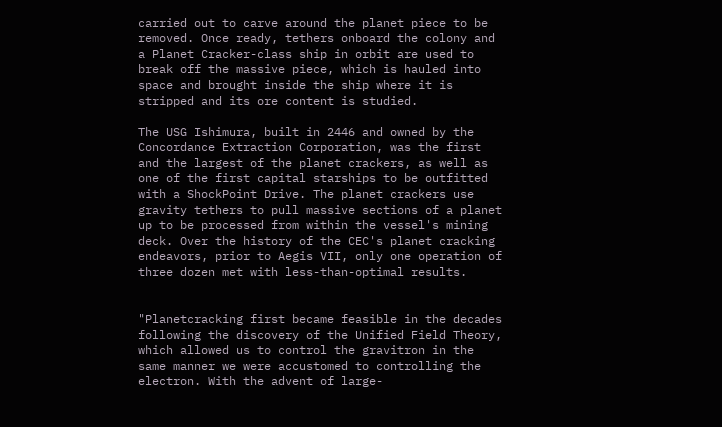carried out to carve around the planet piece to be removed. Once ready, tethers onboard the colony and a Planet Cracker-class ship in orbit are used to break off the massive piece, which is hauled into space and brought inside the ship where it is stripped and its ore content is studied.

The USG Ishimura, built in 2446 and owned by the Concordance Extraction Corporation, was the first and the largest of the planet crackers, as well as one of the first capital starships to be outfitted with a ShockPoint Drive. The planet crackers use gravity tethers to pull massive sections of a planet up to be processed from within the vessel's mining deck. Over the history of the CEC's planet cracking endeavors, prior to Aegis VII, only one operation of three dozen met with less-than-optimal results.


"Planetcracking first became feasible in the decades following the discovery of the Unified Field Theory, which allowed us to control the gravitron in the same manner we were accustomed to controlling the electron. With the advent of large-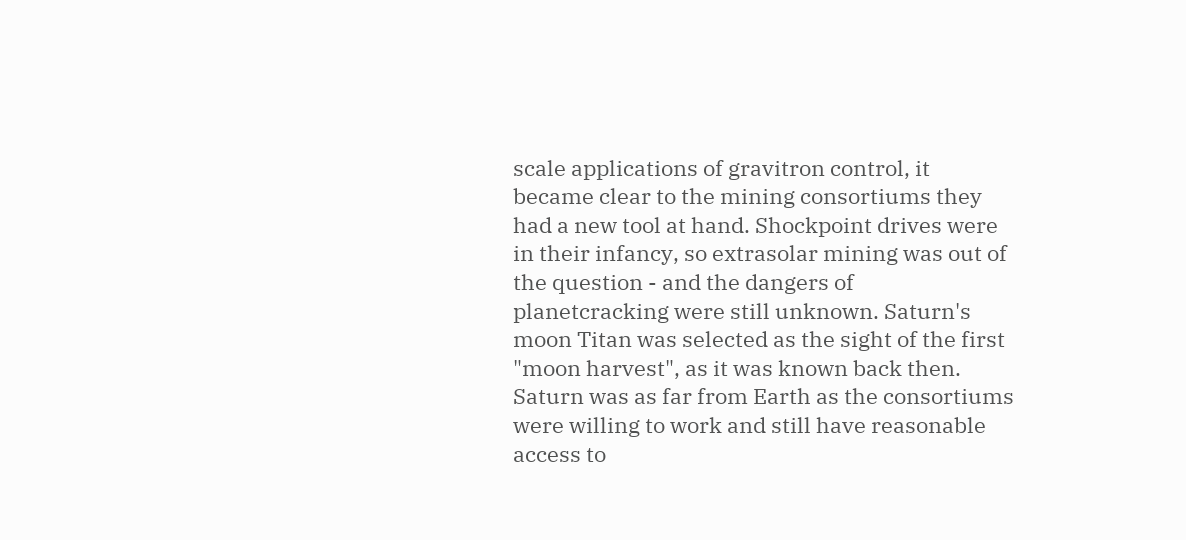scale applications of gravitron control, it became clear to the mining consortiums they had a new tool at hand. Shockpoint drives were in their infancy, so extrasolar mining was out of the question - and the dangers of planetcracking were still unknown. Saturn's moon Titan was selected as the sight of the first "moon harvest", as it was known back then. Saturn was as far from Earth as the consortiums were willing to work and still have reasonable access to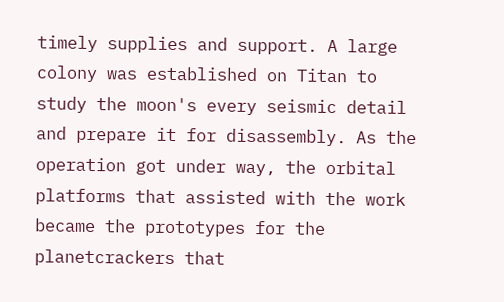timely supplies and support. A large colony was established on Titan to study the moon's every seismic detail and prepare it for disassembly. As the operation got under way, the orbital platforms that assisted with the work became the prototypes for the planetcrackers that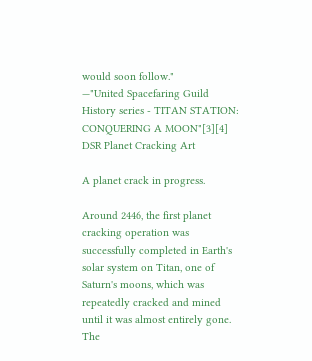would soon follow."
—"United Spacefaring Guild History series - TITAN STATION: CONQUERING A MOON"[3][4]
DSR Planet Cracking Art

A planet crack in progress.

Around 2446, the first planet cracking operation was successfully completed in Earth's solar system on Titan, one of Saturn's moons, which was repeatedly cracked and mined until it was almost entirely gone. The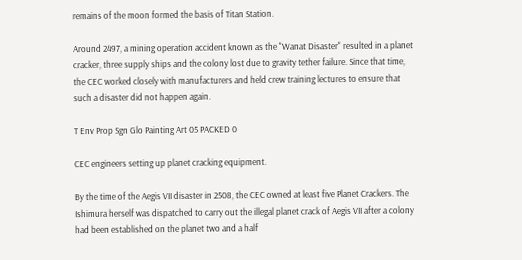remains of the moon formed the basis of Titan Station.

Around 2497, a mining operation accident known as the "Wanat Disaster" resulted in a planet cracker, three supply ships and the colony lost due to gravity tether failure. Since that time, the CEC worked closely with manufacturers and held crew training lectures to ensure that such a disaster did not happen again.

T Env Prop Sgn Glo Painting Art 05 PACKED 0

CEC engineers setting up planet cracking equipment.

By the time of the Aegis VII disaster in 2508, the CEC owned at least five Planet Crackers. The Ishimura herself was dispatched to carry out the illegal planet crack of Aegis VII after a colony had been established on the planet two and a half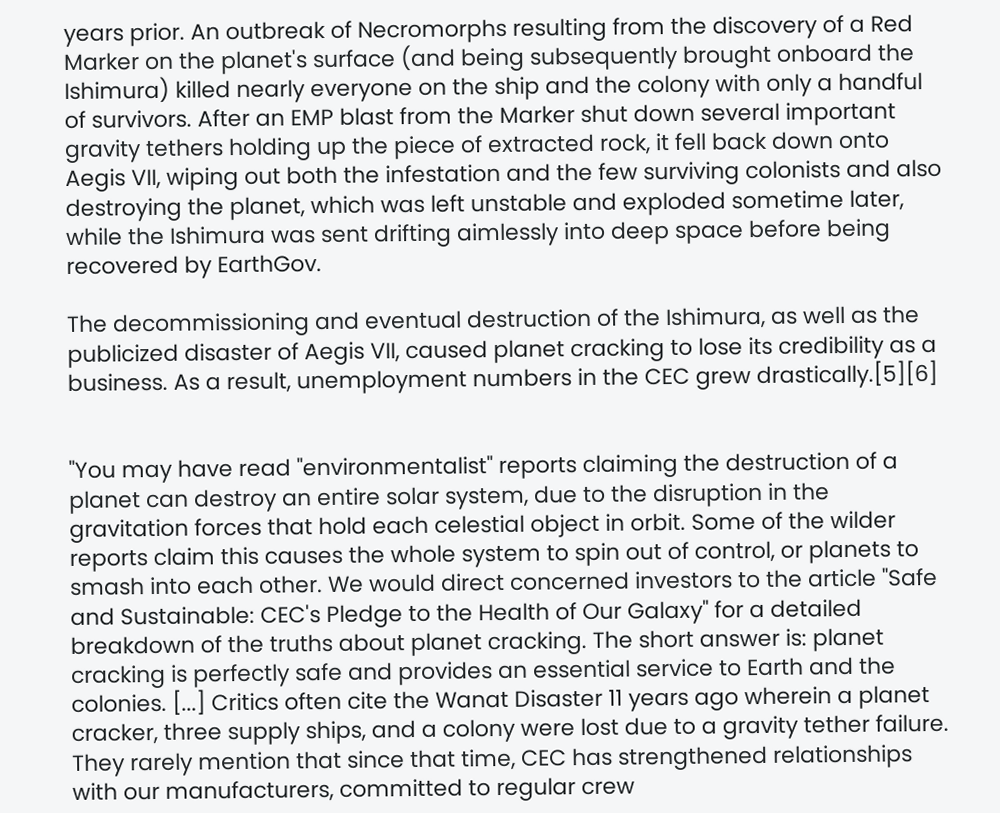years prior. An outbreak of Necromorphs resulting from the discovery of a Red Marker on the planet's surface (and being subsequently brought onboard the Ishimura) killed nearly everyone on the ship and the colony with only a handful of survivors. After an EMP blast from the Marker shut down several important gravity tethers holding up the piece of extracted rock, it fell back down onto Aegis VII, wiping out both the infestation and the few surviving colonists and also destroying the planet, which was left unstable and exploded sometime later, while the Ishimura was sent drifting aimlessly into deep space before being recovered by EarthGov.

The decommissioning and eventual destruction of the Ishimura, as well as the publicized disaster of Aegis VII, caused planet cracking to lose its credibility as a business. As a result, unemployment numbers in the CEC grew drastically.[5][6]


"You may have read "environmentalist" reports claiming the destruction of a planet can destroy an entire solar system, due to the disruption in the gravitation forces that hold each celestial object in orbit. Some of the wilder reports claim this causes the whole system to spin out of control, or planets to smash into each other. We would direct concerned investors to the article "Safe and Sustainable: CEC's Pledge to the Health of Our Galaxy" for a detailed breakdown of the truths about planet cracking. The short answer is: planet cracking is perfectly safe and provides an essential service to Earth and the colonies. [...] Critics often cite the Wanat Disaster 11 years ago wherein a planet cracker, three supply ships, and a colony were lost due to a gravity tether failure. They rarely mention that since that time, CEC has strengthened relationships with our manufacturers, committed to regular crew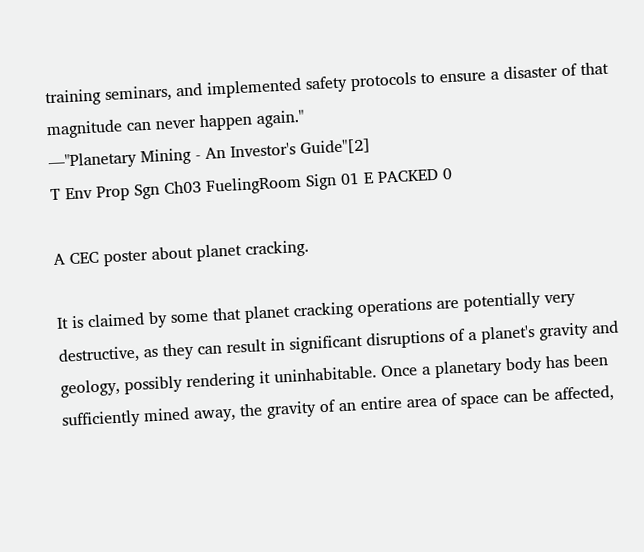training seminars, and implemented safety protocols to ensure a disaster of that magnitude can never happen again."
—"Planetary Mining - An Investor's Guide"[2]
T Env Prop Sgn Ch03 FuelingRoom Sign 01 E PACKED 0

A CEC poster about planet cracking.

It is claimed by some that planet cracking operations are potentially very destructive, as they can result in significant disruptions of a planet's gravity and geology, possibly rendering it uninhabitable. Once a planetary body has been sufficiently mined away, the gravity of an entire area of space can be affected,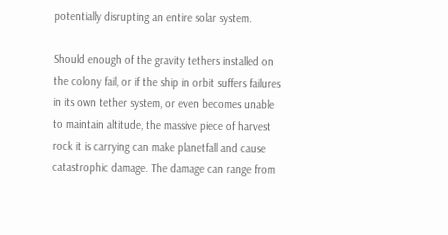potentially disrupting an entire solar system.

Should enough of the gravity tethers installed on the colony fail, or if the ship in orbit suffers failures in its own tether system, or even becomes unable to maintain altitude, the massive piece of harvest rock it is carrying can make planetfall and cause catastrophic damage. The damage can range from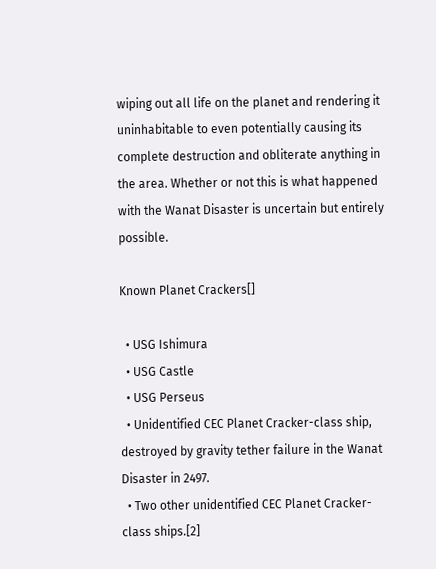wiping out all life on the planet and rendering it uninhabitable to even potentially causing its complete destruction and obliterate anything in the area. Whether or not this is what happened with the Wanat Disaster is uncertain but entirely possible.

Known Planet Crackers[]

  • USG Ishimura
  • USG Castle
  • USG Perseus
  • Unidentified CEC Planet Cracker-class ship, destroyed by gravity tether failure in the Wanat Disaster in 2497.
  • Two other unidentified CEC Planet Cracker-class ships.[2]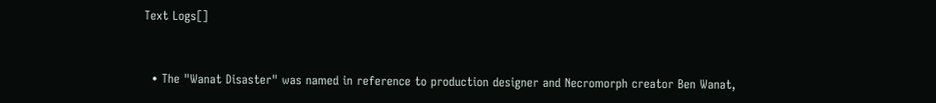Text Logs[]


  • The "Wanat Disaster" was named in reference to production designer and Necromorph creator Ben Wanat,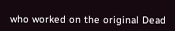who worked on the original Dead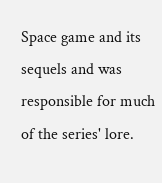Space game and its sequels and was responsible for much of the series' lore.